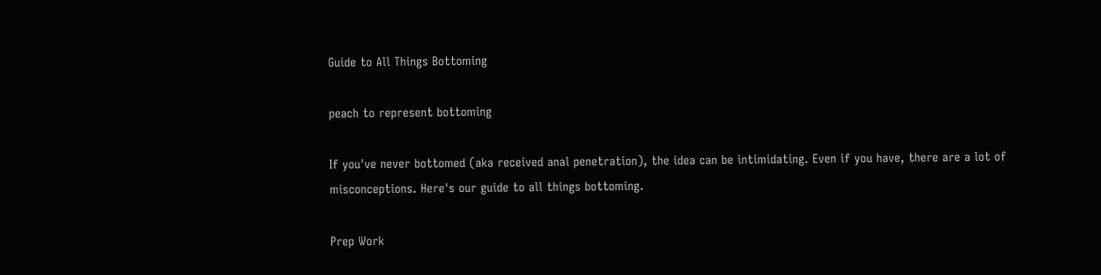Guide to All Things Bottoming

peach to represent bottoming

If you've never bottomed (aka received anal penetration), the idea can be intimidating. Even if you have, there are a lot of misconceptions. Here's our guide to all things bottoming.

Prep Work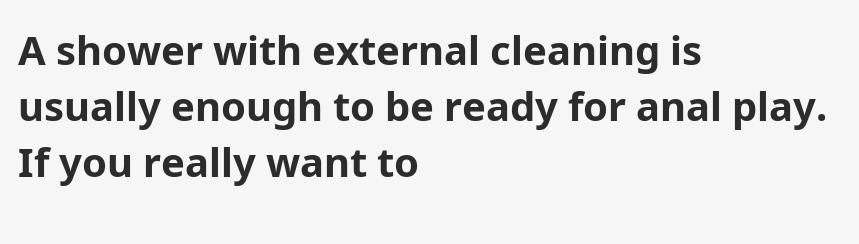A shower with external cleaning is usually enough to be ready for anal play. If you really want to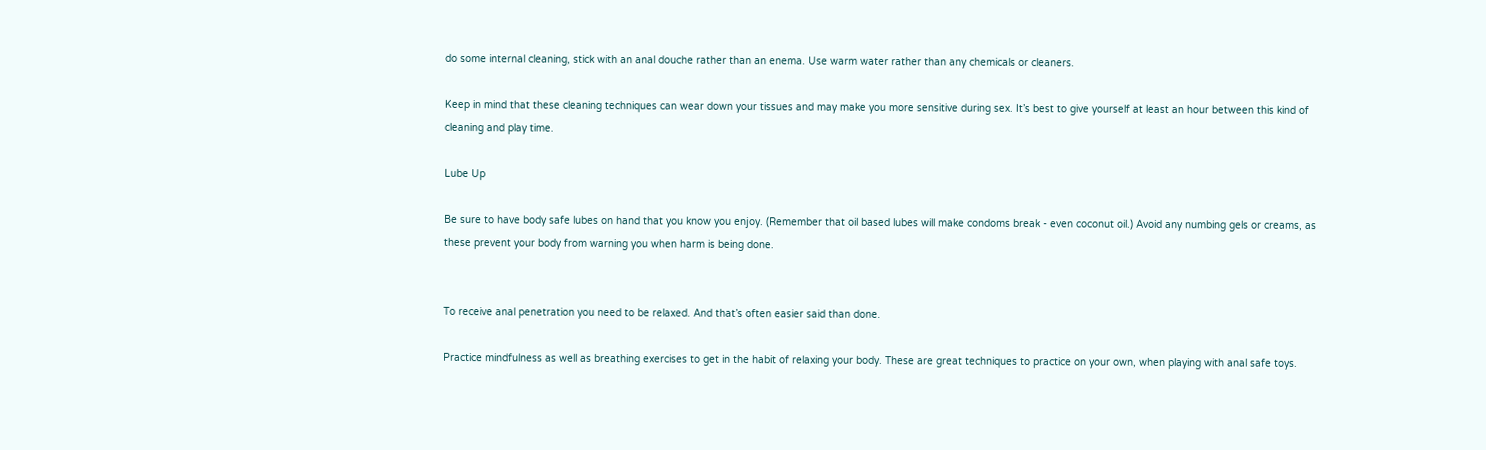do some internal cleaning, stick with an anal douche rather than an enema. Use warm water rather than any chemicals or cleaners.

Keep in mind that these cleaning techniques can wear down your tissues and may make you more sensitive during sex. It’s best to give yourself at least an hour between this kind of cleaning and play time.

Lube Up

Be sure to have body safe lubes on hand that you know you enjoy. (Remember that oil based lubes will make condoms break - even coconut oil.) Avoid any numbing gels or creams, as these prevent your body from warning you when harm is being done.


To receive anal penetration you need to be relaxed. And that’s often easier said than done.

Practice mindfulness as well as breathing exercises to get in the habit of relaxing your body. These are great techniques to practice on your own, when playing with anal safe toys.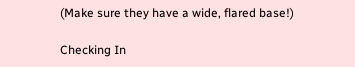(Make sure they have a wide, flared base!)

Checking In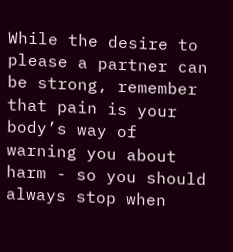While the desire to please a partner can be strong, remember that pain is your body’s way of warning you about harm - so you should always stop when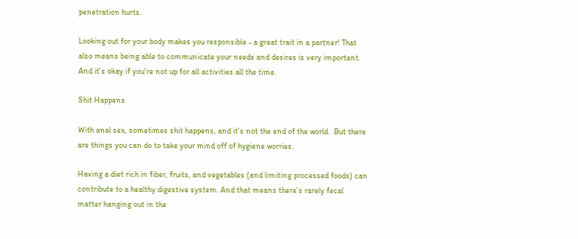penetration hurts.

Looking out for your body makes you responsible - a great trait in a partner! That also means being able to communicate your needs and desires is very important. And it’s okay if you’re not up for all activities all the time.

Shit Happens

With anal sex, sometimes shit happens, and it’s not the end of the world.  But there are things you can do to take your mind off of hygiene worries.

Having a diet rich in fiber, fruits, and vegetables (and limiting processed foods) can contribute to a healthy digestive system. And that means there’s rarely fecal matter hanging out in the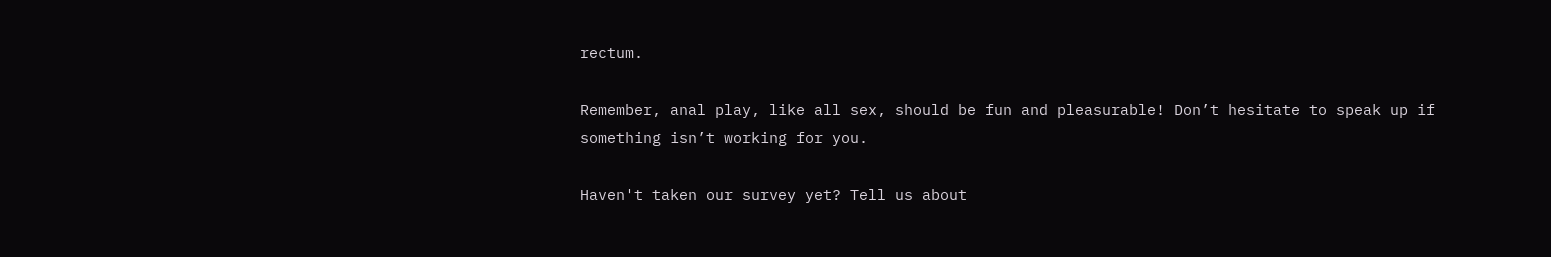rectum.

Remember, anal play, like all sex, should be fun and pleasurable! Don’t hesitate to speak up if something isn’t working for you.

Haven't taken our survey yet? Tell us about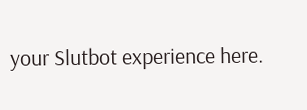your Slutbot experience here.